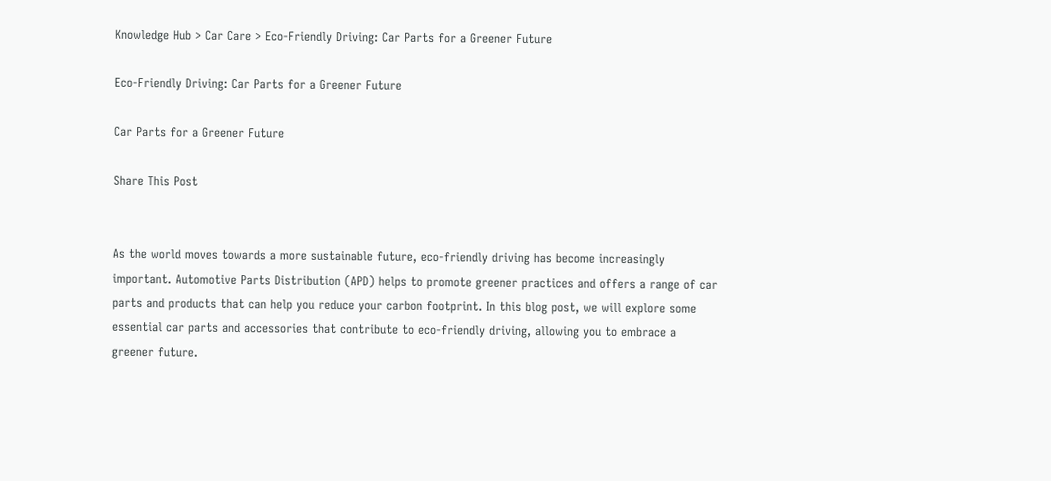Knowledge Hub > Car Care > Eco-Friendly Driving: Car Parts for a Greener Future

Eco-Friendly Driving: Car Parts for a Greener Future

Car Parts for a Greener Future

Share This Post


As the world moves towards a more sustainable future, eco-friendly driving has become increasingly important. Automotive Parts Distribution (APD) helps to promote greener practices and offers a range of car parts and products that can help you reduce your carbon footprint. In this blog post, we will explore some essential car parts and accessories that contribute to eco-friendly driving, allowing you to embrace a greener future.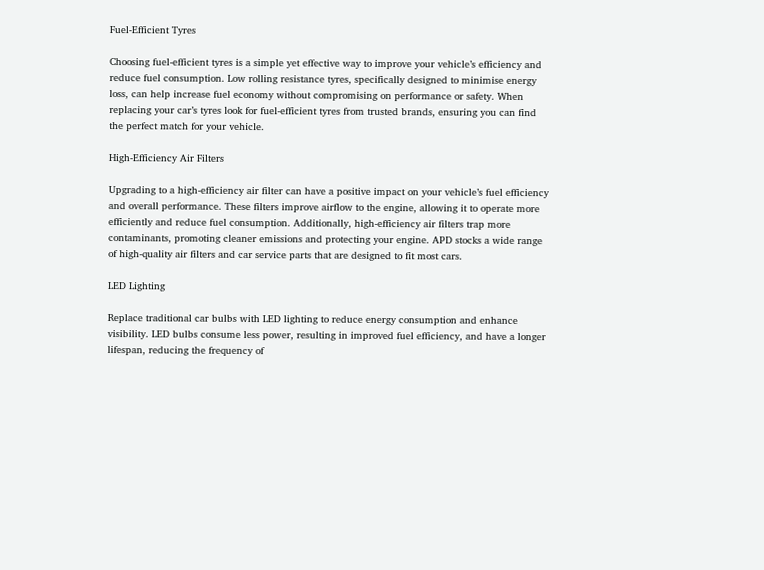Fuel-Efficient Tyres

Choosing fuel-efficient tyres is a simple yet effective way to improve your vehicle’s efficiency and reduce fuel consumption. Low rolling resistance tyres, specifically designed to minimise energy loss, can help increase fuel economy without compromising on performance or safety. When replacing your car’s tyres look for fuel-efficient tyres from trusted brands, ensuring you can find the perfect match for your vehicle.

High-Efficiency Air Filters

Upgrading to a high-efficiency air filter can have a positive impact on your vehicle’s fuel efficiency and overall performance. These filters improve airflow to the engine, allowing it to operate more efficiently and reduce fuel consumption. Additionally, high-efficiency air filters trap more contaminants, promoting cleaner emissions and protecting your engine. APD stocks a wide range of high-quality air filters and car service parts that are designed to fit most cars.

LED Lighting

Replace traditional car bulbs with LED lighting to reduce energy consumption and enhance visibility. LED bulbs consume less power, resulting in improved fuel efficiency, and have a longer lifespan, reducing the frequency of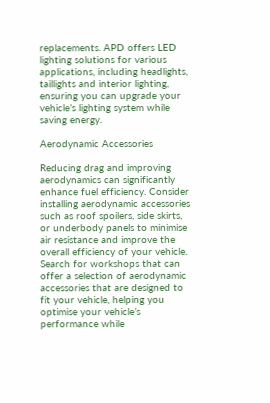replacements. APD offers LED lighting solutions for various applications, including headlights, taillights and interior lighting, ensuring you can upgrade your vehicle’s lighting system while saving energy.

Aerodynamic Accessories

Reducing drag and improving aerodynamics can significantly enhance fuel efficiency. Consider installing aerodynamic accessories such as roof spoilers, side skirts, or underbody panels to minimise air resistance and improve the overall efficiency of your vehicle. Search for workshops that can offer a selection of aerodynamic accessories that are designed to fit your vehicle, helping you optimise your vehicle’s performance while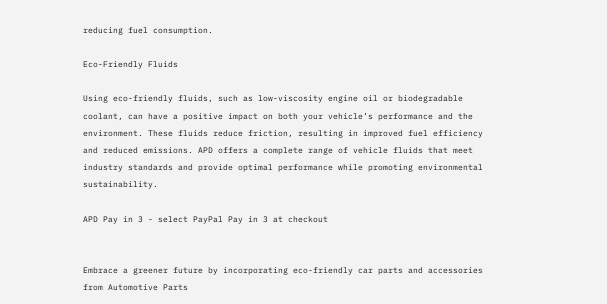reducing fuel consumption.

Eco-Friendly Fluids

Using eco-friendly fluids, such as low-viscosity engine oil or biodegradable coolant, can have a positive impact on both your vehicle’s performance and the environment. These fluids reduce friction, resulting in improved fuel efficiency and reduced emissions. APD offers a complete range of vehicle fluids that meet industry standards and provide optimal performance while promoting environmental sustainability.

APD Pay in 3 - select PayPal Pay in 3 at checkout


Embrace a greener future by incorporating eco-friendly car parts and accessories from Automotive Parts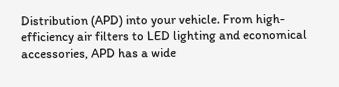Distribution (APD) into your vehicle. From high-efficiency air filters to LED lighting and economical accessories, APD has a wide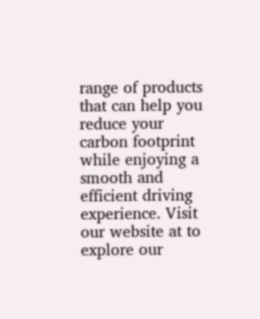range of products that can help you reduce your carbon footprint while enjoying a smooth and efficient driving experience. Visit our website at to explore our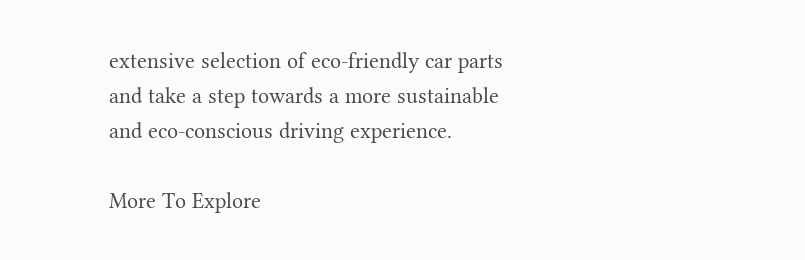extensive selection of eco-friendly car parts and take a step towards a more sustainable and eco-conscious driving experience.

More To Explore